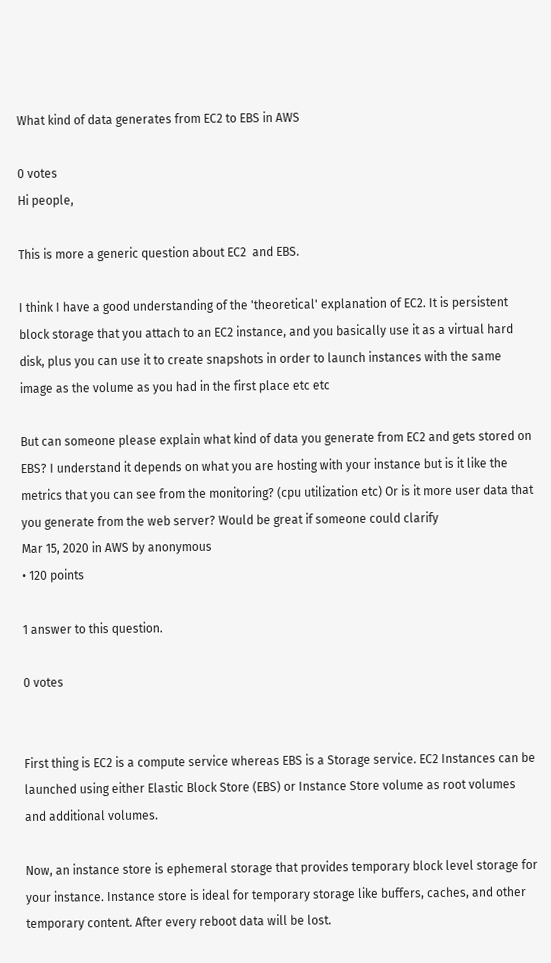What kind of data generates from EC2 to EBS in AWS

0 votes
Hi people,

This is more a generic question about EC2  and EBS.

I think I have a good understanding of the 'theoretical' explanation of EC2. It is persistent block storage that you attach to an EC2 instance, and you basically use it as a virtual hard disk, plus you can use it to create snapshots in order to launch instances with the same image as the volume as you had in the first place etc etc

But can someone please explain what kind of data you generate from EC2 and gets stored on EBS? I understand it depends on what you are hosting with your instance but is it like the metrics that you can see from the monitoring? (cpu utilization etc) Or is it more user data that you generate from the web server? Would be great if someone could clarify
Mar 15, 2020 in AWS by anonymous
• 120 points

1 answer to this question.

0 votes


First thing is EC2 is a compute service whereas EBS is a Storage service. EC2 Instances can be launched using either Elastic Block Store (EBS) or Instance Store volume as root volumes and additional volumes.

Now, an instance store is ephemeral storage that provides temporary block level storage for your instance. Instance store is ideal for temporary storage like buffers, caches, and other temporary content. After every reboot data will be lost.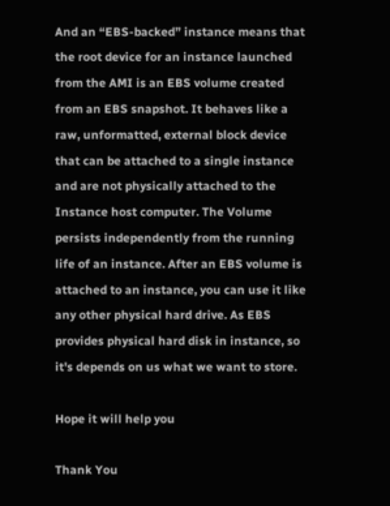And an “EBS-backed” instance means that the root device for an instance launched from the AMI is an EBS volume created from an EBS snapshot. It behaves like a raw, unformatted, external block device that can be attached to a single instance and are not physically attached to the Instance host computer. The Volume persists independently from the running life of an instance. After an EBS volume is attached to an instance, you can use it like any other physical hard drive. As EBS provides physical hard disk in instance, so it's depends on us what we want to store.

Hope it will help you

Thank You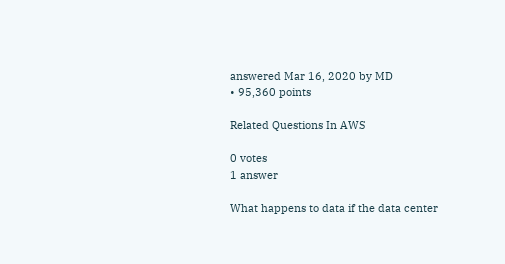answered Mar 16, 2020 by MD
• 95,360 points

Related Questions In AWS

0 votes
1 answer

What happens to data if the data center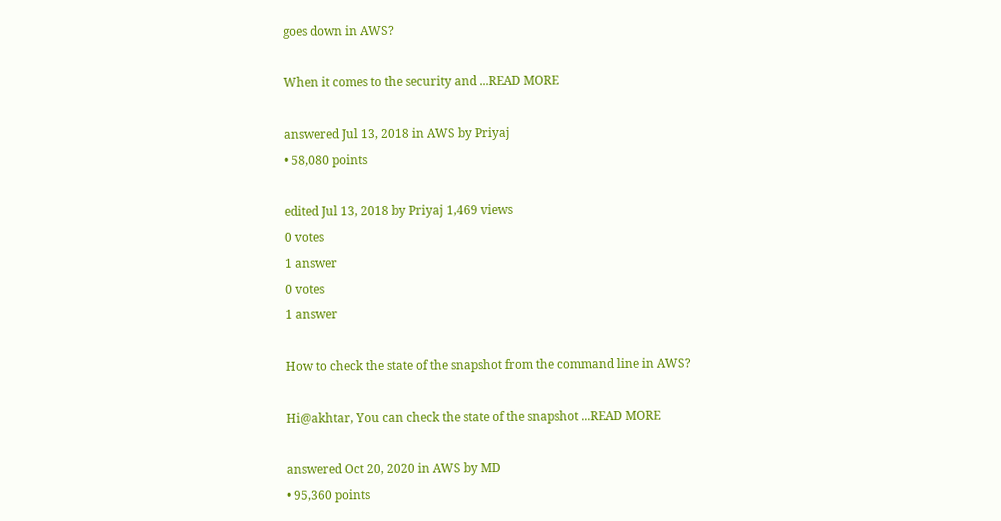goes down in AWS?

When it comes to the security and ...READ MORE

answered Jul 13, 2018 in AWS by Priyaj
• 58,080 points

edited Jul 13, 2018 by Priyaj 1,469 views
0 votes
1 answer
0 votes
1 answer

How to check the state of the snapshot from the command line in AWS?

Hi@akhtar, You can check the state of the snapshot ...READ MORE

answered Oct 20, 2020 in AWS by MD
• 95,360 points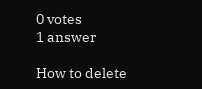0 votes
1 answer

How to delete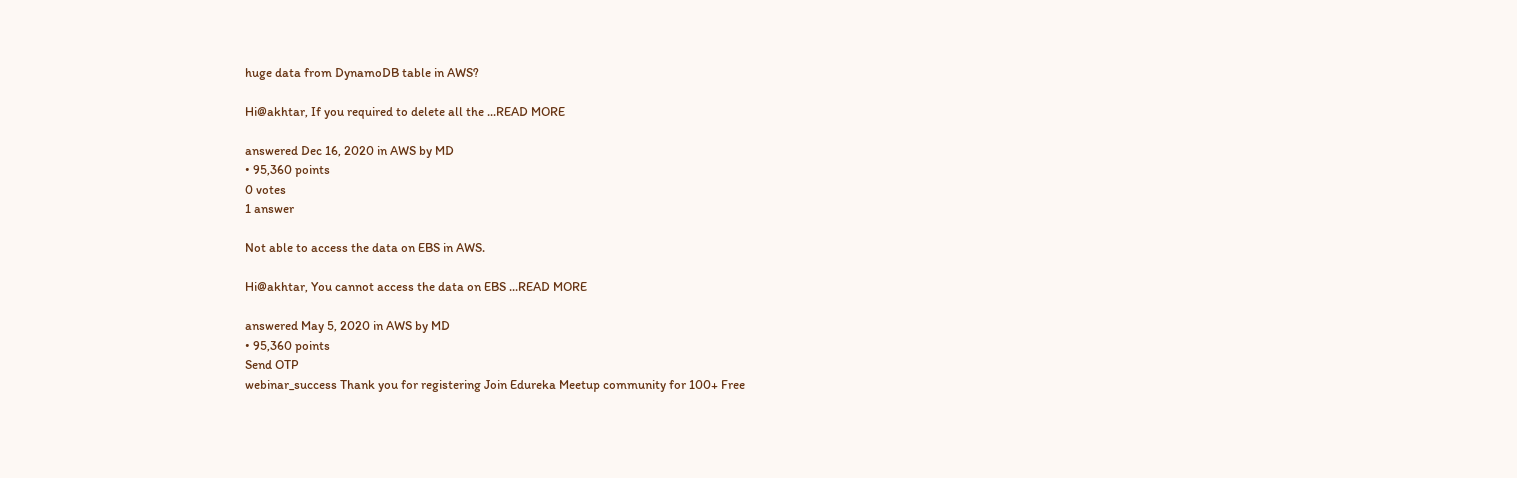huge data from DynamoDB table in AWS?

Hi@akhtar, If you required to delete all the ...READ MORE

answered Dec 16, 2020 in AWS by MD
• 95,360 points
0 votes
1 answer

Not able to access the data on EBS in AWS.

Hi@akhtar, You cannot access the data on EBS ...READ MORE

answered May 5, 2020 in AWS by MD
• 95,360 points
Send OTP
webinar_success Thank you for registering Join Edureka Meetup community for 100+ Free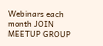Webinars each month JOIN MEETUP GROUP